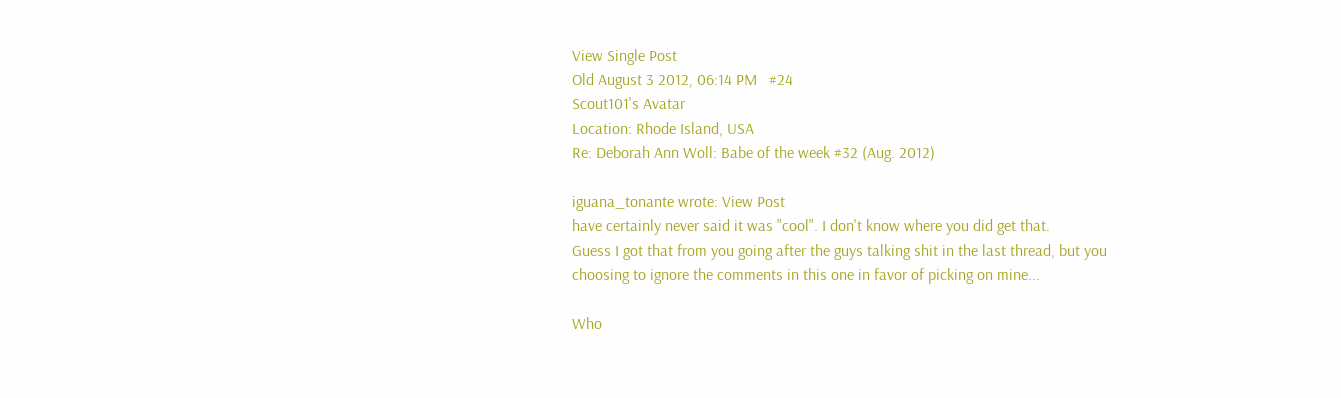View Single Post
Old August 3 2012, 06:14 PM   #24
Scout101's Avatar
Location: Rhode Island, USA
Re: Deborah Ann Woll: Babe of the week #32 (Aug. 2012)

iguana_tonante wrote: View Post
have certainly never said it was "cool". I don't know where you did get that.
Guess I got that from you going after the guys talking shit in the last thread, but you choosing to ignore the comments in this one in favor of picking on mine...

Who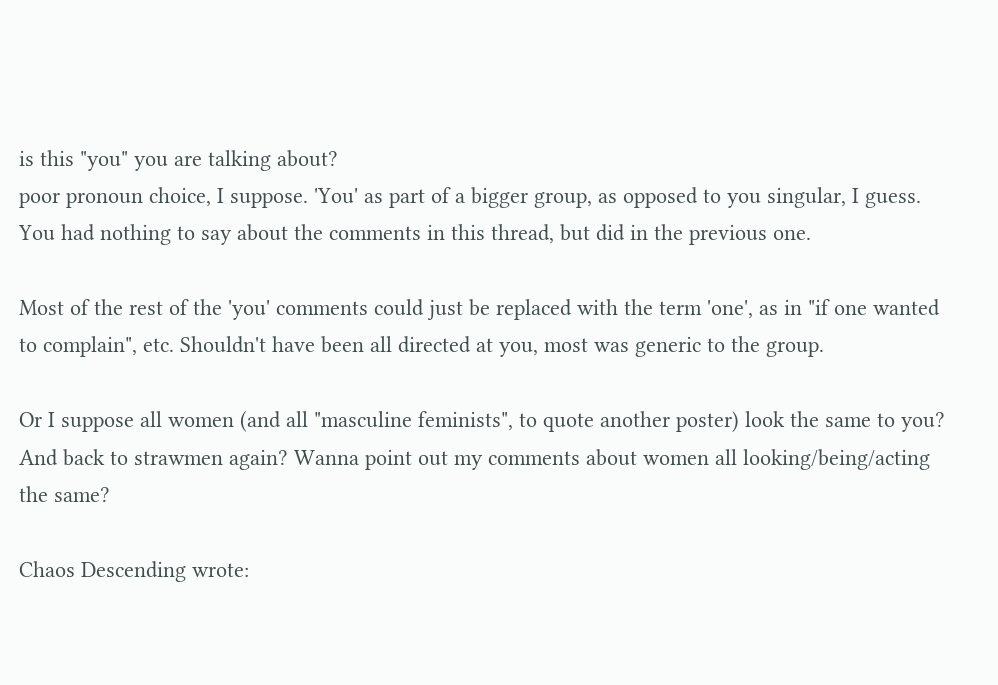is this "you" you are talking about?
poor pronoun choice, I suppose. 'You' as part of a bigger group, as opposed to you singular, I guess. You had nothing to say about the comments in this thread, but did in the previous one.

Most of the rest of the 'you' comments could just be replaced with the term 'one', as in "if one wanted to complain", etc. Shouldn't have been all directed at you, most was generic to the group.

Or I suppose all women (and all "masculine feminists", to quote another poster) look the same to you?
And back to strawmen again? Wanna point out my comments about women all looking/being/acting the same?

Chaos Descending wrote: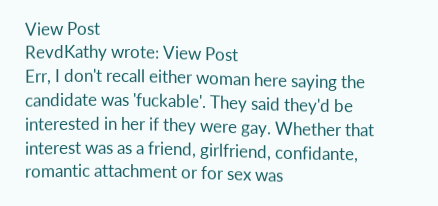View Post
RevdKathy wrote: View Post
Err, I don't recall either woman here saying the candidate was 'fuckable'. They said they'd be interested in her if they were gay. Whether that interest was as a friend, girlfriend, confidante, romantic attachment or for sex was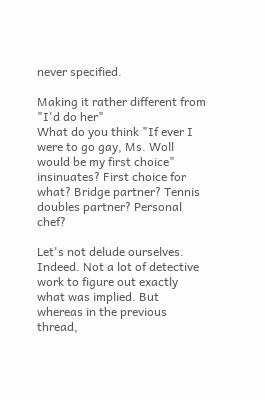never specified.

Making it rather different from
"I'd do her"
What do you think "If ever I were to go gay, Ms. Woll would be my first choice" insinuates? First choice for what? Bridge partner? Tennis doubles partner? Personal chef?

Let's not delude ourselves.
Indeed. Not a lot of detective work to figure out exactly what was implied. But whereas in the previous thread,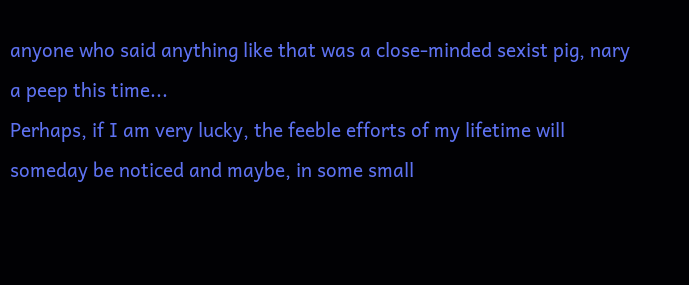anyone who said anything like that was a close-minded sexist pig, nary a peep this time...
Perhaps, if I am very lucky, the feeble efforts of my lifetime will someday be noticed and maybe, in some small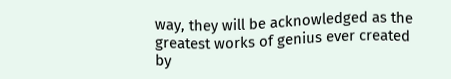way, they will be acknowledged as the greatest works of genius ever created by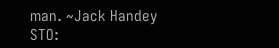man. ~Jack Handey
STO: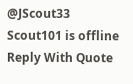@JScout33
Scout101 is offline   Reply With Quote